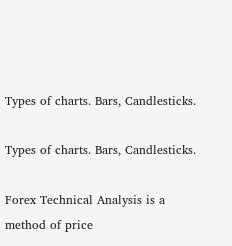Types of charts. Bars, Candlesticks.

Types of charts. Bars, Candlesticks.

Forex Technical Analysis is a method of price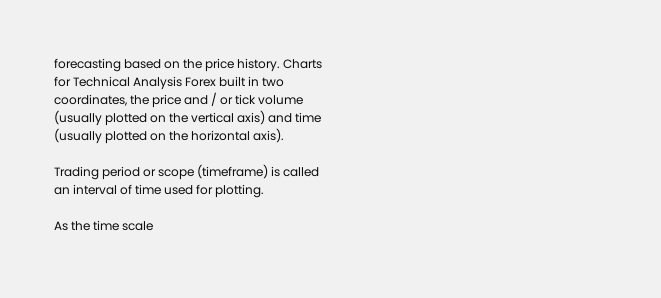forecasting based on the price history. Charts for Technical Analysis Forex built in two coordinates, the price and / or tick volume (usually plotted on the vertical axis) and time (usually plotted on the horizontal axis).

Trading period or scope (timeframe) is called an interval of time used for plotting.

As the time scale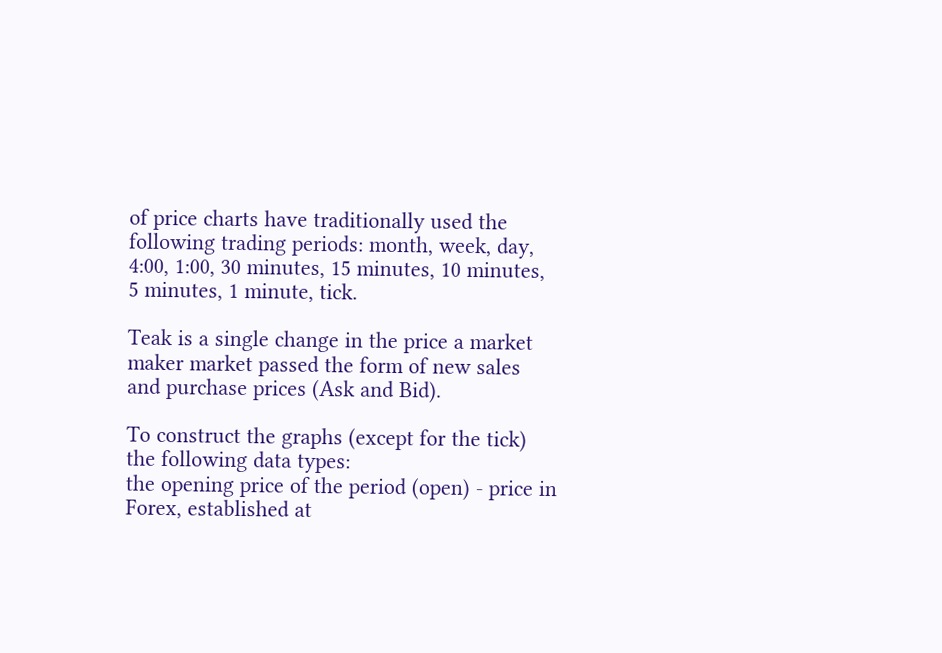of price charts have traditionally used the following trading periods: month, week, day, 4:00, 1:00, 30 minutes, 15 minutes, 10 minutes, 5 minutes, 1 minute, tick.

Teak is a single change in the price a market maker market passed the form of new sales and purchase prices (Ask and Bid).

To construct the graphs (except for the tick) the following data types:
the opening price of the period (open) - price in Forex, established at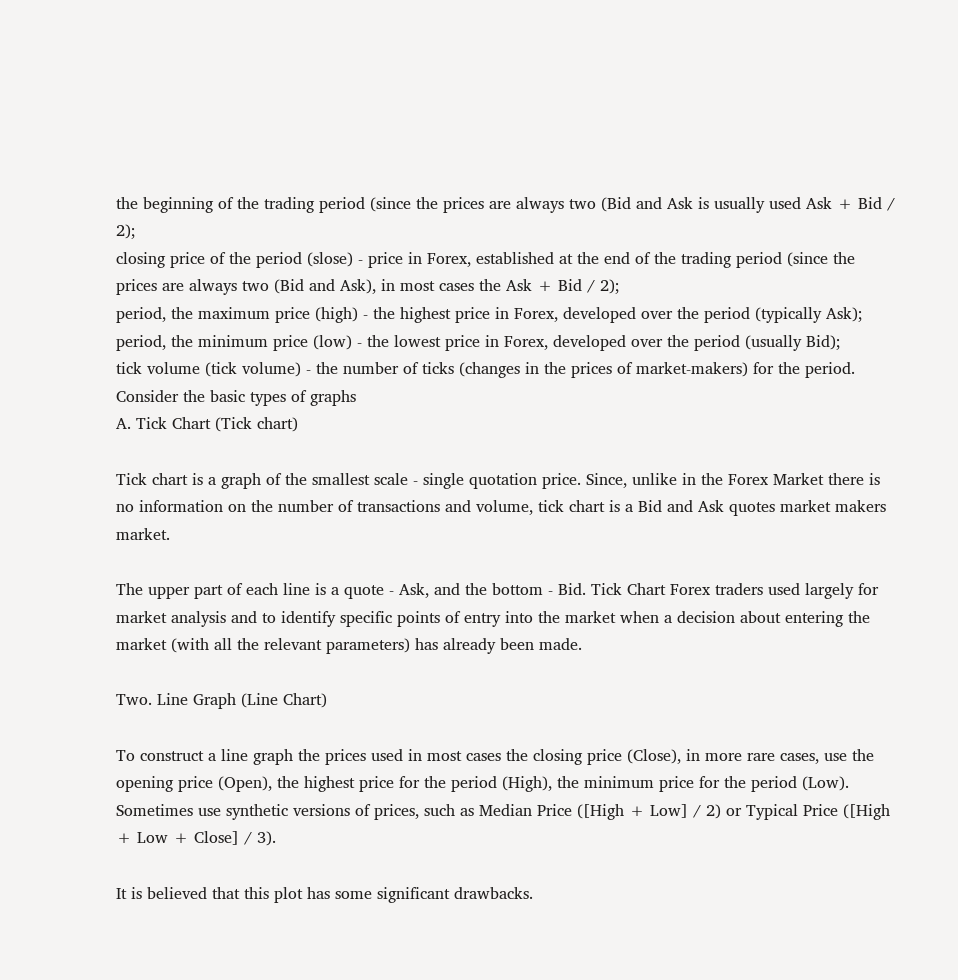the beginning of the trading period (since the prices are always two (Bid and Ask is usually used Ask + Bid / 2);
closing price of the period (slose) - price in Forex, established at the end of the trading period (since the prices are always two (Bid and Ask), in most cases the Ask + Bid / 2);
period, the maximum price (high) - the highest price in Forex, developed over the period (typically Ask);
period, the minimum price (low) - the lowest price in Forex, developed over the period (usually Bid);
tick volume (tick volume) - the number of ticks (changes in the prices of market-makers) for the period.
Consider the basic types of graphs
A. Tick Chart (Tick chart)

Tick chart is a graph of the smallest scale - single quotation price. Since, unlike in the Forex Market there is no information on the number of transactions and volume, tick chart is a Bid and Ask quotes market makers market.

The upper part of each line is a quote - Ask, and the bottom - Bid. Tick Chart Forex traders used largely for market analysis and to identify specific points of entry into the market when a decision about entering the market (with all the relevant parameters) has already been made.

Two. Line Graph (Line Chart)

To construct a line graph the prices used in most cases the closing price (Close), in more rare cases, use the opening price (Open), the highest price for the period (High), the minimum price for the period (Low). Sometimes use synthetic versions of prices, such as Median Price ([High + Low] / 2) or Typical Price ([High + Low + Close] / 3).

It is believed that this plot has some significant drawbacks.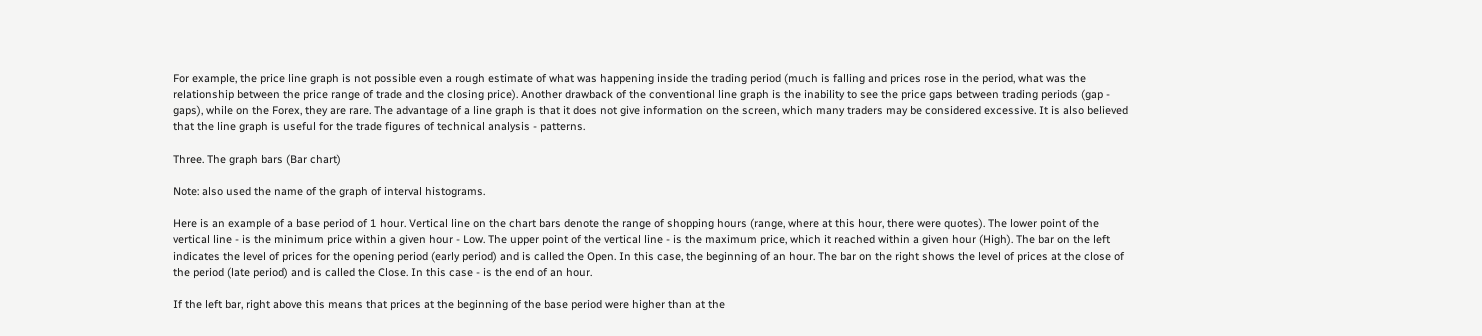For example, the price line graph is not possible even a rough estimate of what was happening inside the trading period (much is falling and prices rose in the period, what was the relationship between the price range of trade and the closing price). Another drawback of the conventional line graph is the inability to see the price gaps between trading periods (gap - gaps), while on the Forex, they are rare. The advantage of a line graph is that it does not give information on the screen, which many traders may be considered excessive. It is also believed that the line graph is useful for the trade figures of technical analysis - patterns.

Three. The graph bars (Bar chart)

Note: also used the name of the graph of interval histograms.

Here is an example of a base period of 1 hour. Vertical line on the chart bars denote the range of shopping hours (range, where at this hour, there were quotes). The lower point of the vertical line - is the minimum price within a given hour - Low. The upper point of the vertical line - is the maximum price, which it reached within a given hour (High). The bar on the left indicates the level of prices for the opening period (early period) and is called the Open. In this case, the beginning of an hour. The bar on the right shows the level of prices at the close of the period (late period) and is called the Close. In this case - is the end of an hour.

If the left bar, right above this means that prices at the beginning of the base period were higher than at the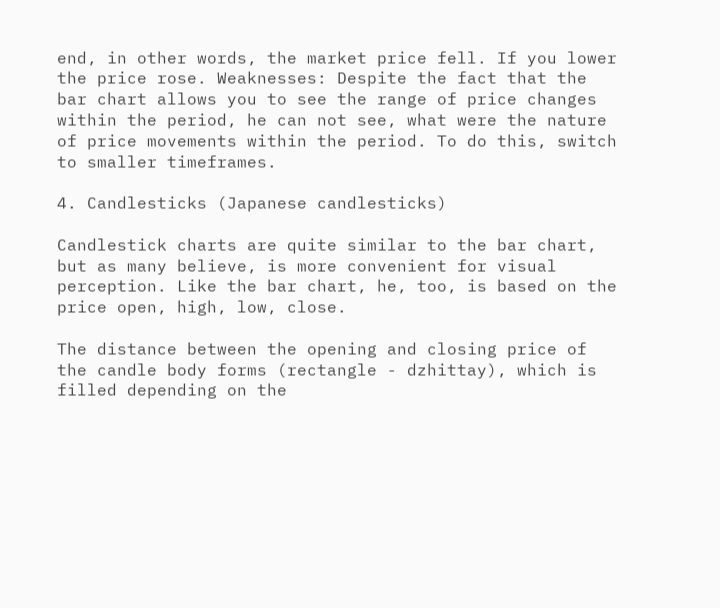end, in other words, the market price fell. If you lower the price rose. Weaknesses: Despite the fact that the bar chart allows you to see the range of price changes within the period, he can not see, what were the nature of price movements within the period. To do this, switch to smaller timeframes.

4. Candlesticks (Japanese candlesticks)

Candlestick charts are quite similar to the bar chart, but as many believe, is more convenient for visual perception. Like the bar chart, he, too, is based on the price open, high, low, close.

The distance between the opening and closing price of the candle body forms (rectangle - dzhittay), which is filled depending on the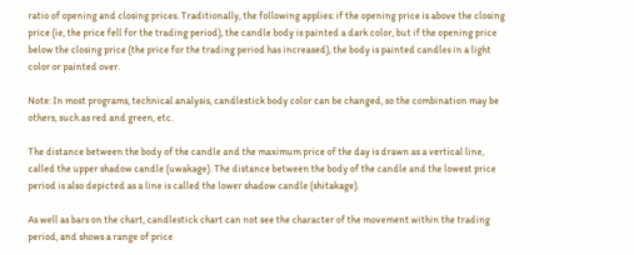ratio of opening and closing prices. Traditionally, the following applies: if the opening price is above the closing price (ie, the price fell for the trading period), the candle body is painted a dark color, but if the opening price below the closing price (the price for the trading period has increased), the body is painted candles in a light color or painted over.

Note: In most programs, technical analysis, candlestick body color can be changed, so the combination may be others, such as red and green, etc.

The distance between the body of the candle and the maximum price of the day is drawn as a vertical line, called the upper shadow candle (uwakage). The distance between the body of the candle and the lowest price period is also depicted as a line is called the lower shadow candle (shitakage).

As well as bars on the chart, candlestick chart can not see the character of the movement within the trading period, and shows a range of price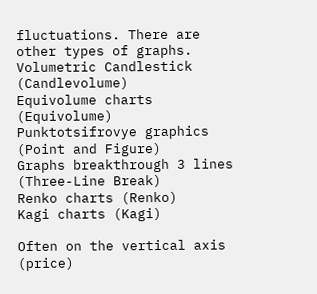fluctuations. There are other types of graphs.
Volumetric Candlestick (Candlevolume)
Equivolume charts (Equivolume)
Punktotsifrovye graphics (Point and Figure)
Graphs breakthrough 3 lines (Three-Line Break)
Renko charts (Renko)
Kagi charts (Kagi)

Often on the vertical axis (price)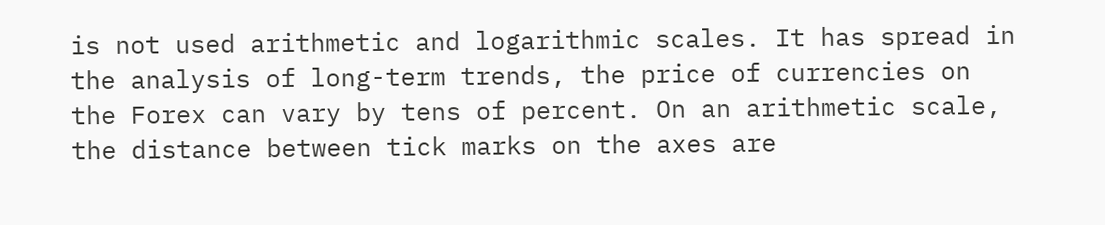is not used arithmetic and logarithmic scales. It has spread in the analysis of long-term trends, the price of currencies on the Forex can vary by tens of percent. On an arithmetic scale, the distance between tick marks on the axes are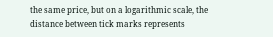the same price, but on a logarithmic scale, the distance between tick marks represents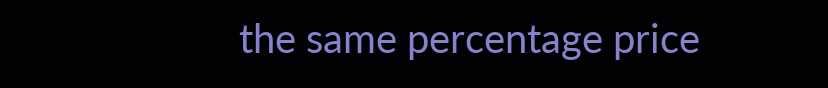the same percentage price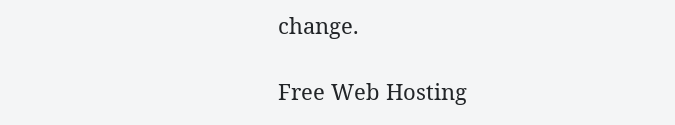change.

Free Web Hosting